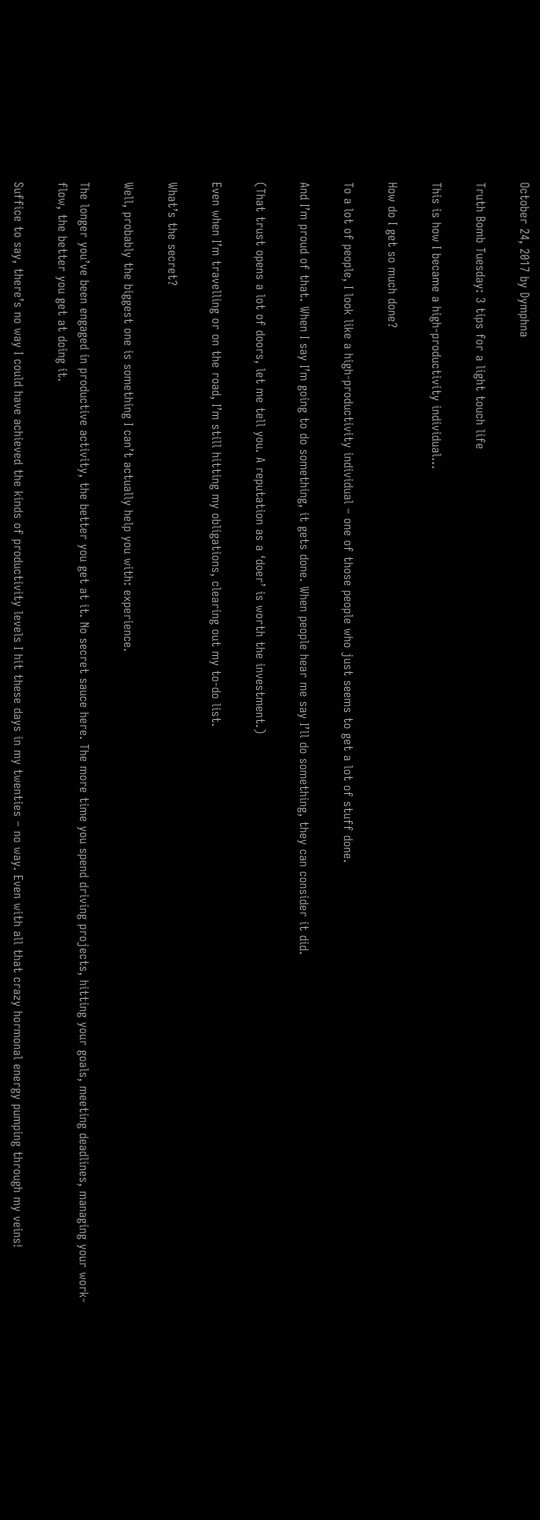October 24, 2017 by Dymphna

Truth Bomb Tuesday: 3 tips for a light touch life

This is how I became a high-productivity individual…

How do I get so much done?

To a lot of people, I look like a high-productivity individual – one of those people who just seems to get a lot of stuff done.

And I’m proud of that. When I say I’m going to do something, it gets done. When people hear me say I’ll do something, they can consider it did.

(That trust opens a lot of doors, let me tell you. A reputation as a ‘doer’ is worth the investment.)

Even when I’m travelling or on the road, I’m still hitting my obligations, clearing out my to-do list.

What’s the secret?

Well, probably the biggest one is something I can’t actually help you with: experience.

The longer you’ve been engaged in productive activity, the better you get at it. No secret sauce here. The more time you spend driving projects, hitting your goals, meeting deadlines, managing your work-flow, the better you get at doing it.

Suffice to say, there’s no way I could have achieved the kinds of productivity levels I hit these days in my twenties – no way. Even with all that crazy hormonal energy pumping through my veins!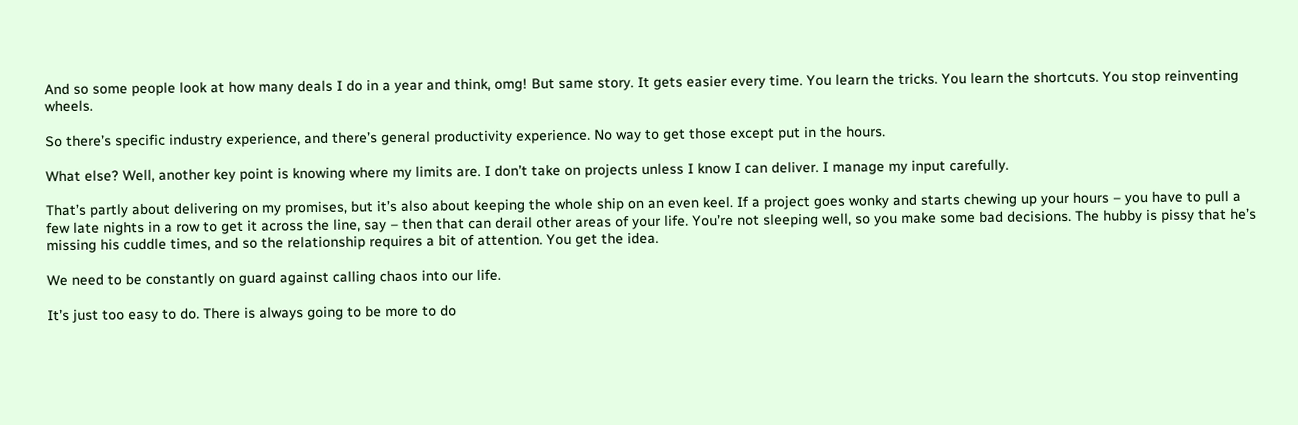And so some people look at how many deals I do in a year and think, omg! But same story. It gets easier every time. You learn the tricks. You learn the shortcuts. You stop reinventing wheels.

So there’s specific industry experience, and there’s general productivity experience. No way to get those except put in the hours.

What else? Well, another key point is knowing where my limits are. I don’t take on projects unless I know I can deliver. I manage my input carefully.

That’s partly about delivering on my promises, but it’s also about keeping the whole ship on an even keel. If a project goes wonky and starts chewing up your hours – you have to pull a few late nights in a row to get it across the line, say – then that can derail other areas of your life. You’re not sleeping well, so you make some bad decisions. The hubby is pissy that he’s missing his cuddle times, and so the relationship requires a bit of attention. You get the idea.

We need to be constantly on guard against calling chaos into our life.

It’s just too easy to do. There is always going to be more to do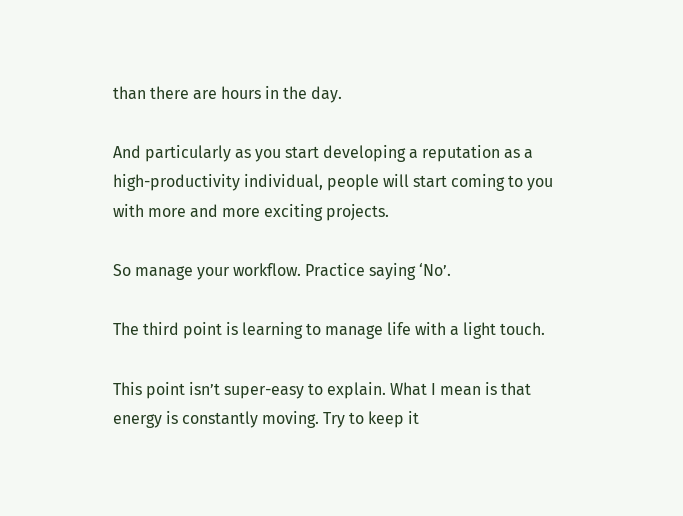than there are hours in the day.

And particularly as you start developing a reputation as a high-productivity individual, people will start coming to you with more and more exciting projects.

So manage your workflow. Practice saying ‘No’.

The third point is learning to manage life with a light touch.

This point isn’t super-easy to explain. What I mean is that energy is constantly moving. Try to keep it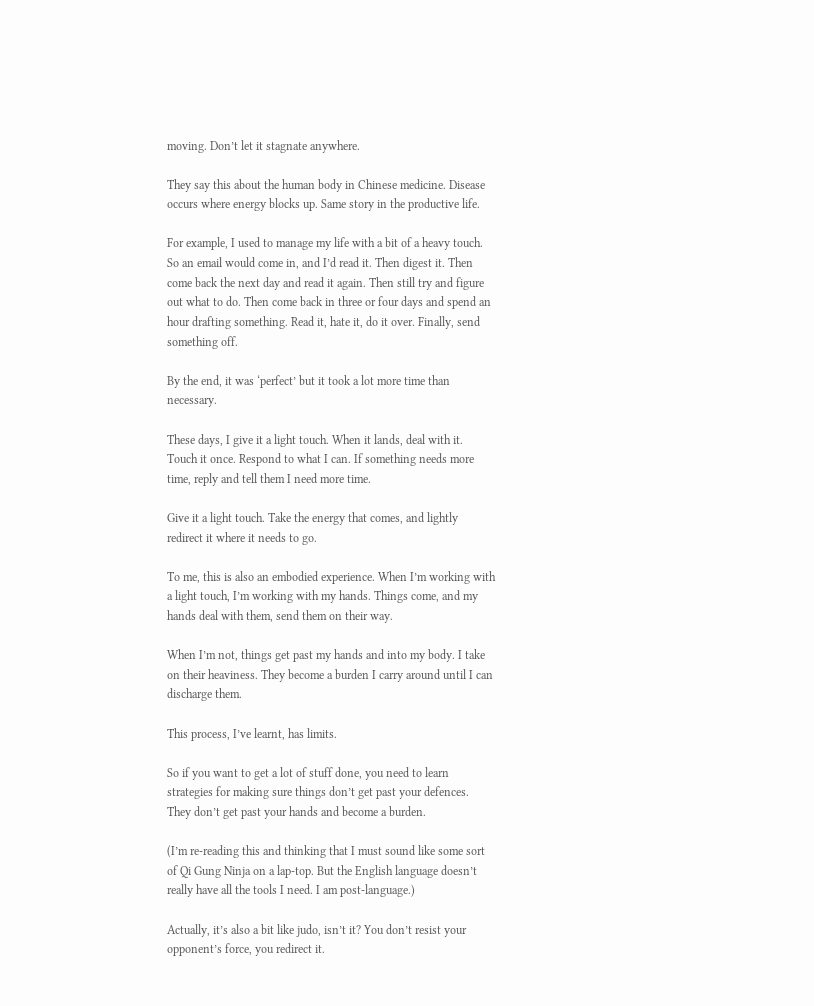moving. Don’t let it stagnate anywhere.

They say this about the human body in Chinese medicine. Disease occurs where energy blocks up. Same story in the productive life.

For example, I used to manage my life with a bit of a heavy touch. So an email would come in, and I’d read it. Then digest it. Then come back the next day and read it again. Then still try and figure out what to do. Then come back in three or four days and spend an hour drafting something. Read it, hate it, do it over. Finally, send something off.

By the end, it was ‘perfect’ but it took a lot more time than necessary.

These days, I give it a light touch. When it lands, deal with it. Touch it once. Respond to what I can. If something needs more time, reply and tell them I need more time.

Give it a light touch. Take the energy that comes, and lightly redirect it where it needs to go.

To me, this is also an embodied experience. When I’m working with a light touch, I’m working with my hands. Things come, and my hands deal with them, send them on their way.

When I’m not, things get past my hands and into my body. I take on their heaviness. They become a burden I carry around until I can discharge them.

This process, I’ve learnt, has limits.

So if you want to get a lot of stuff done, you need to learn strategies for making sure things don’t get past your defences. They don’t get past your hands and become a burden.

(I’m re-reading this and thinking that I must sound like some sort of Qi Gung Ninja on a lap-top. But the English language doesn’t really have all the tools I need. I am post-language.)

Actually, it’s also a bit like judo, isn’t it? You don’t resist your opponent’s force, you redirect it.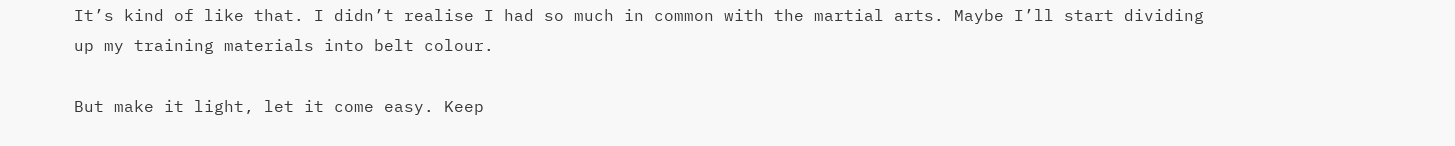It’s kind of like that. I didn’t realise I had so much in common with the martial arts. Maybe I’ll start dividing up my training materials into belt colour.

But make it light, let it come easy. Keep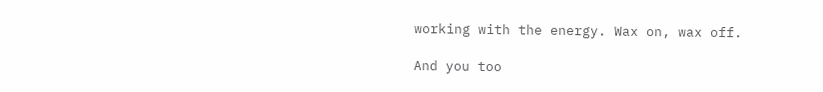working with the energy. Wax on, wax off.

And you too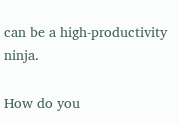can be a high-productivity ninja.

How do you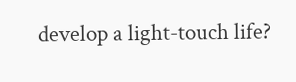develop a light-touch life?